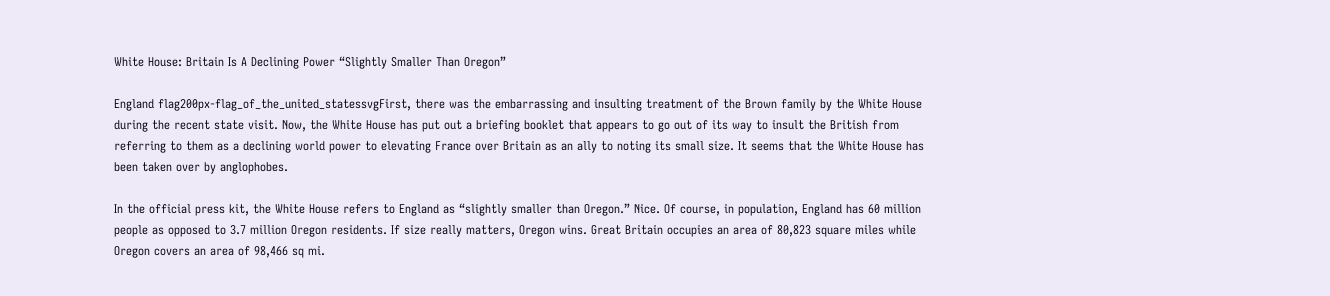White House: Britain Is A Declining Power “Slightly Smaller Than Oregon”

England flag200px-flag_of_the_united_statessvgFirst, there was the embarrassing and insulting treatment of the Brown family by the White House during the recent state visit. Now, the White House has put out a briefing booklet that appears to go out of its way to insult the British from referring to them as a declining world power to elevating France over Britain as an ally to noting its small size. It seems that the White House has been taken over by anglophobes.

In the official press kit, the White House refers to England as “slightly smaller than Oregon.” Nice. Of course, in population, England has 60 million people as opposed to 3.7 million Oregon residents. If size really matters, Oregon wins. Great Britain occupies an area of 80,823 square miles while Oregon covers an area of 98,466 sq mi.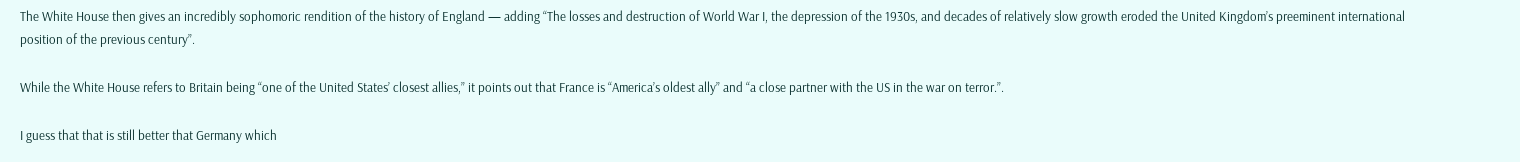The White House then gives an incredibly sophomoric rendition of the history of England — adding “The losses and destruction of World War I, the depression of the 1930s, and decades of relatively slow growth eroded the United Kingdom’s preeminent international position of the previous century”.

While the White House refers to Britain being “one of the United States’ closest allies,” it points out that France is “America’s oldest ally” and “a close partner with the US in the war on terror.”.

I guess that that is still better that Germany which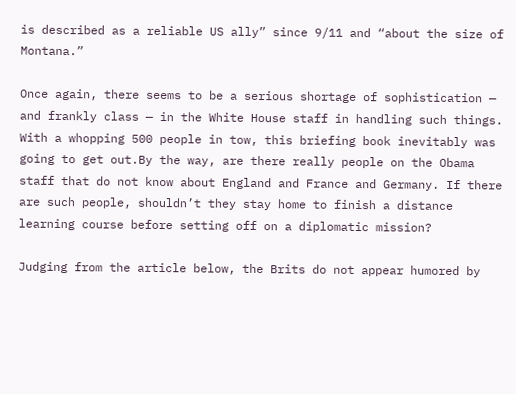is described as a reliable US ally” since 9/11 and “about the size of Montana.”

Once again, there seems to be a serious shortage of sophistication — and frankly class — in the White House staff in handling such things. With a whopping 500 people in tow, this briefing book inevitably was going to get out.By the way, are there really people on the Obama staff that do not know about England and France and Germany. If there are such people, shouldn’t they stay home to finish a distance learning course before setting off on a diplomatic mission?

Judging from the article below, the Brits do not appear humored by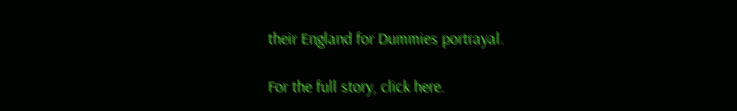their England for Dummies portrayal.

For the full story, click here.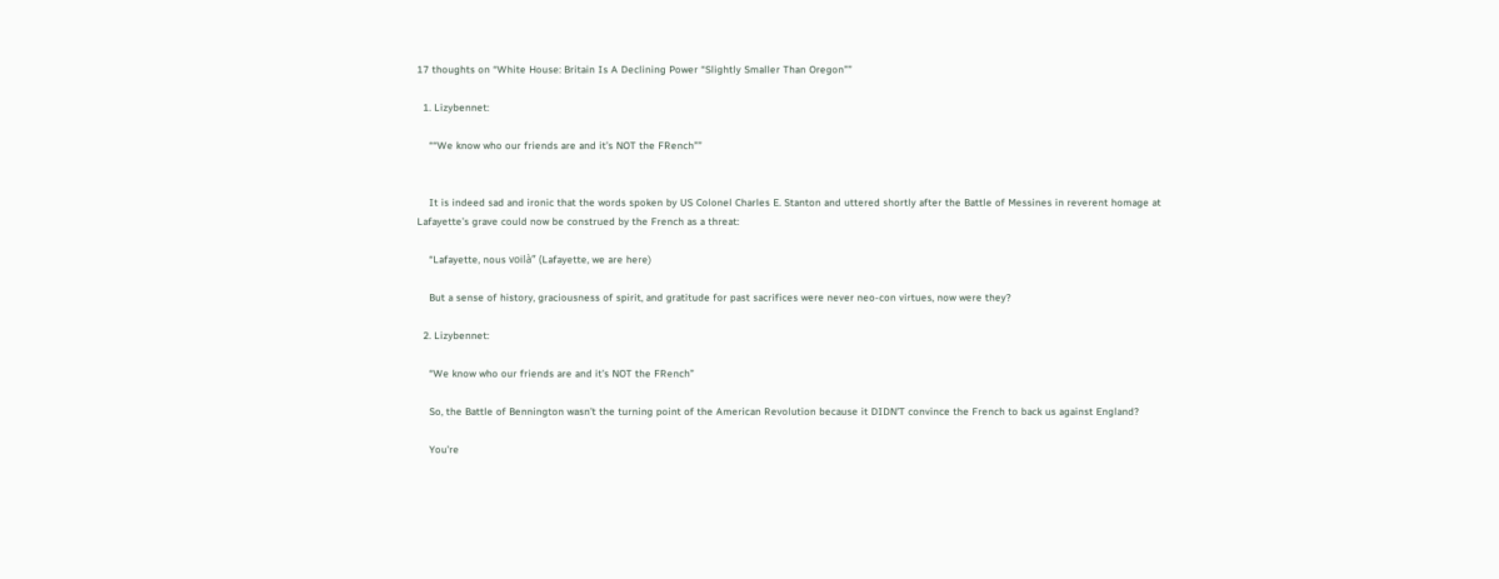17 thoughts on “White House: Britain Is A Declining Power “Slightly Smaller Than Oregon””

  1. Lizybennet:

    ““We know who our friends are and it’s NOT the FRench””


    It is indeed sad and ironic that the words spoken by US Colonel Charles E. Stanton and uttered shortly after the Battle of Messines in reverent homage at Lafayette’s grave could now be construed by the French as a threat:

    “Lafayette, nous voilà” (Lafayette, we are here)

    But a sense of history, graciousness of spirit, and gratitude for past sacrifices were never neo-con virtues, now were they?

  2. Lizybennet:

    “We know who our friends are and it’s NOT the FRench”

    So, the Battle of Bennington wasn’t the turning point of the American Revolution because it DIDN’T convince the French to back us against England?

    You’re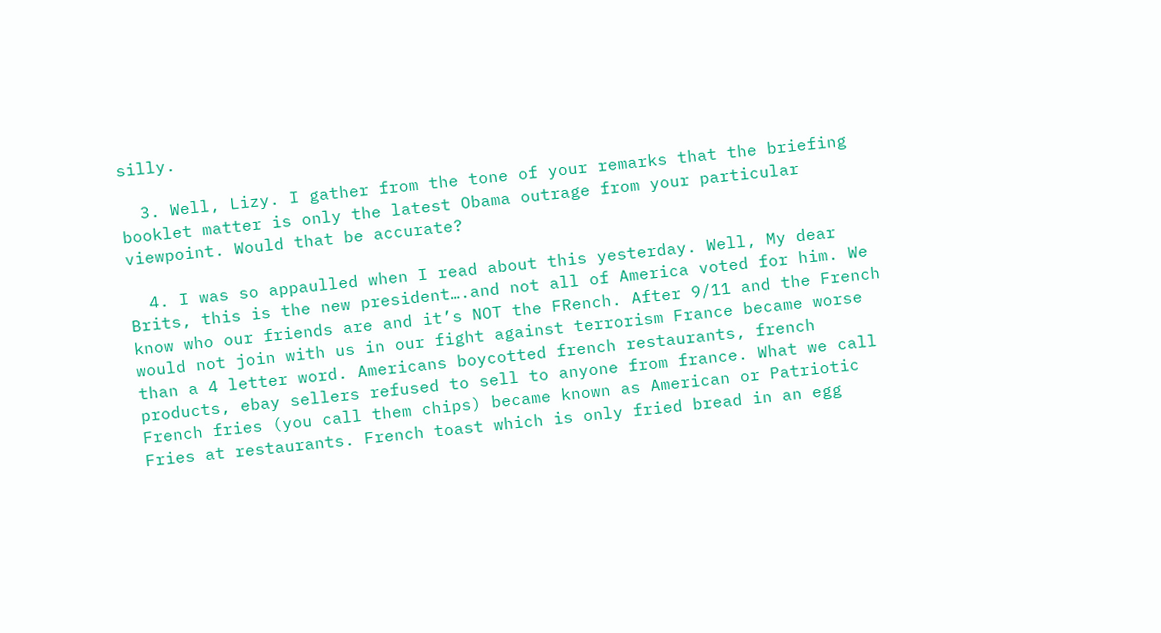silly.

  3. Well, Lizy. I gather from the tone of your remarks that the briefing booklet matter is only the latest Obama outrage from your particular viewpoint. Would that be accurate?

  4. I was so appaulled when I read about this yesterday. Well, My dear Brits, this is the new president….and not all of America voted for him. We know who our friends are and it’s NOT the FRench. After 9/11 and the French would not join with us in our fight against terrorism France became worse than a 4 letter word. Americans boycotted french restaurants, french products, ebay sellers refused to sell to anyone from france. What we call French fries (you call them chips) became known as American or Patriotic Fries at restaurants. French toast which is only fried bread in an egg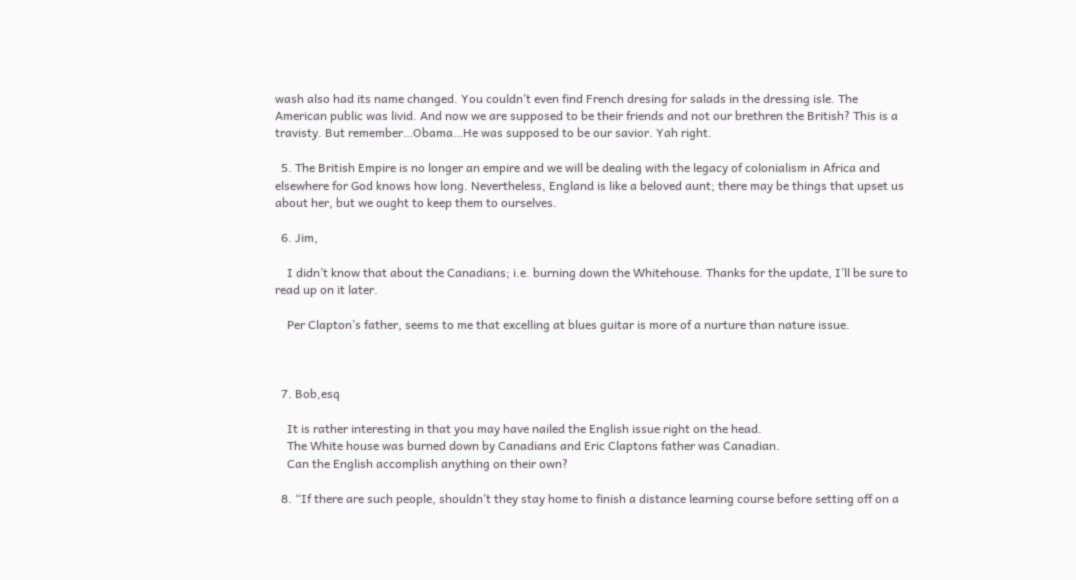wash also had its name changed. You couldn’t even find French dresing for salads in the dressing isle. The American public was livid. And now we are supposed to be their friends and not our brethren the British? This is a travisty. But remember…Obama…He was supposed to be our savior. Yah right.

  5. The British Empire is no longer an empire and we will be dealing with the legacy of colonialism in Africa and elsewhere for God knows how long. Nevertheless, England is like a beloved aunt; there may be things that upset us about her, but we ought to keep them to ourselves.

  6. Jim,

    I didn’t know that about the Canadians; i.e. burning down the Whitehouse. Thanks for the update, I’ll be sure to read up on it later.

    Per Clapton’s father, seems to me that excelling at blues guitar is more of a nurture than nature issue.



  7. Bob,esq

    It is rather interesting in that you may have nailed the English issue right on the head.
    The White house was burned down by Canadians and Eric Claptons father was Canadian.
    Can the English accomplish anything on their own?

  8. “If there are such people, shouldn’t they stay home to finish a distance learning course before setting off on a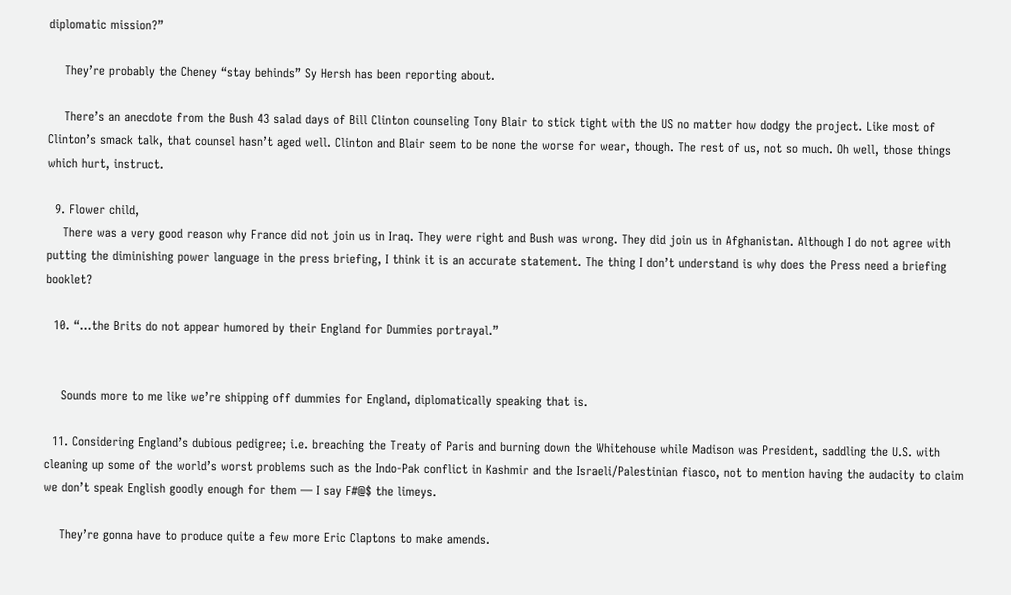diplomatic mission?”

    They’re probably the Cheney “stay behinds” Sy Hersh has been reporting about.

    There’s an anecdote from the Bush 43 salad days of Bill Clinton counseling Tony Blair to stick tight with the US no matter how dodgy the project. Like most of Clinton’s smack talk, that counsel hasn’t aged well. Clinton and Blair seem to be none the worse for wear, though. The rest of us, not so much. Oh well, those things which hurt, instruct.

  9. Flower child,
    There was a very good reason why France did not join us in Iraq. They were right and Bush was wrong. They did join us in Afghanistan. Although I do not agree with putting the diminishing power language in the press briefing, I think it is an accurate statement. The thing I don’t understand is why does the Press need a briefing booklet?

  10. “…the Brits do not appear humored by their England for Dummies portrayal.”


    Sounds more to me like we’re shipping off dummies for England, diplomatically speaking that is.

  11. Considering England’s dubious pedigree; i.e. breaching the Treaty of Paris and burning down the Whitehouse while Madison was President, saddling the U.S. with cleaning up some of the world’s worst problems such as the Indo-Pak conflict in Kashmir and the Israeli/Palestinian fiasco, not to mention having the audacity to claim we don’t speak English goodly enough for them — I say F#@$ the limeys.

    They’re gonna have to produce quite a few more Eric Claptons to make amends.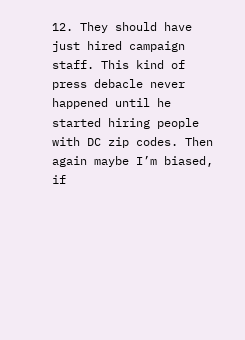12. They should have just hired campaign staff. This kind of press debacle never happened until he started hiring people with DC zip codes. Then again maybe I’m biased, if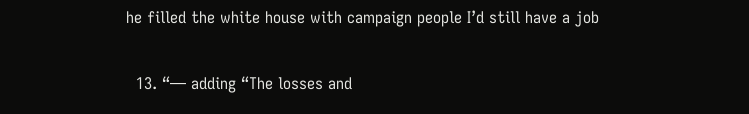he filled the white house with campaign people I’d still have a job

  13. “— adding “The losses and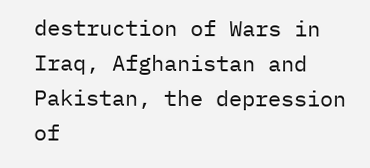destruction of Wars in Iraq, Afghanistan and Pakistan, the depression of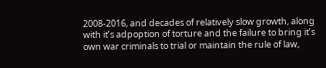2008-2016, and decades of relatively slow growth, along with it’s adpoption of torture and the failure to bring it’s own war criminals to trial or maintain the rule of law,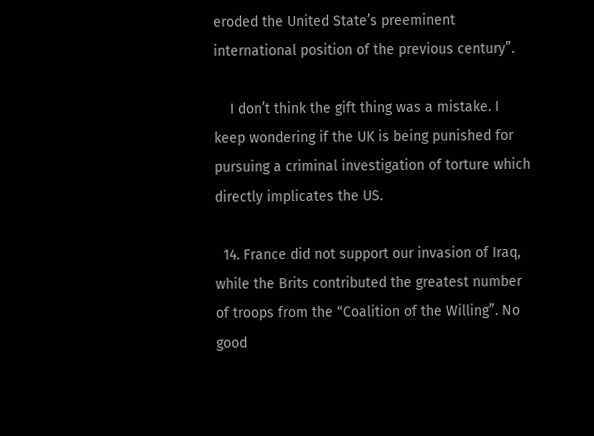eroded the United State’s preeminent international position of the previous century”.

    I don’t think the gift thing was a mistake. I keep wondering if the UK is being punished for pursuing a criminal investigation of torture which directly implicates the US.

  14. France did not support our invasion of Iraq, while the Brits contributed the greatest number of troops from the “Coalition of the Willing”. No good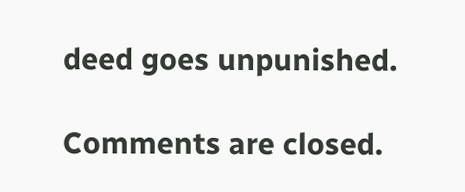deed goes unpunished.

Comments are closed.